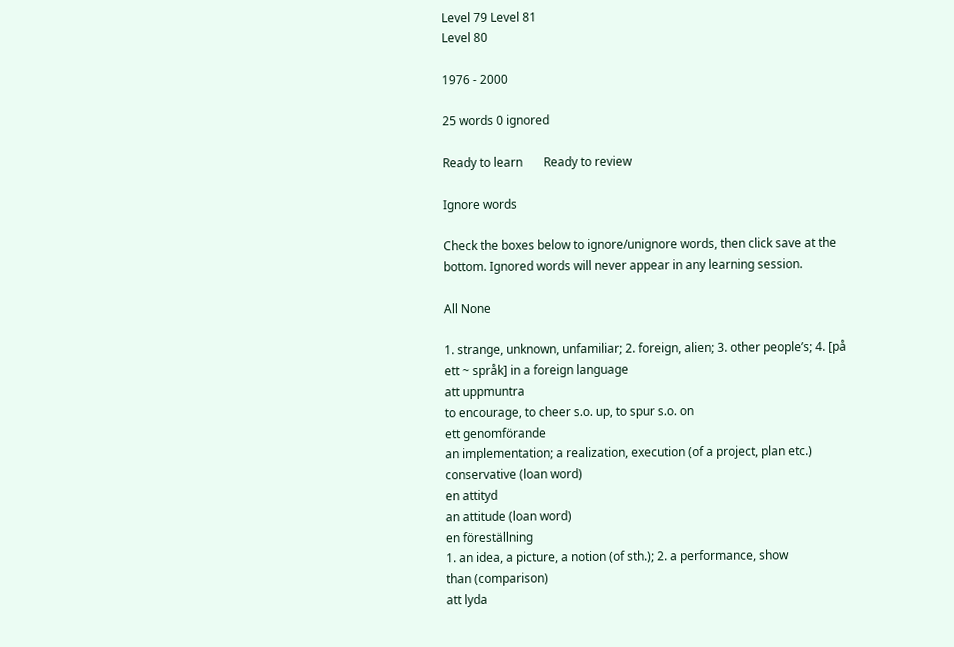Level 79 Level 81
Level 80

1976 - 2000

25 words 0 ignored

Ready to learn       Ready to review

Ignore words

Check the boxes below to ignore/unignore words, then click save at the bottom. Ignored words will never appear in any learning session.

All None

1. strange, unknown, unfamiliar; 2. foreign, alien; 3. other people’s; 4. [på ett ~ språk] in a foreign language
att uppmuntra
to encourage, to cheer s.o. up, to spur s.o. on
ett genomförande
an implementation; a realization, execution (of a project, plan etc.)
conservative (loan word)
en attityd
an attitude (loan word)
en föreställning
1. an idea, a picture, a notion (of sth.); 2. a performance, show
than (comparison)
att lyda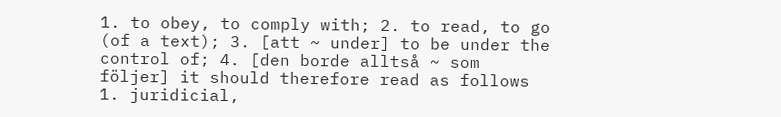1. to obey, to comply with; 2. to read, to go (of a text); 3. [att ~ under] to be under the control of; 4. [den borde alltså ~ som följer] it should therefore read as follows
1. juridicial,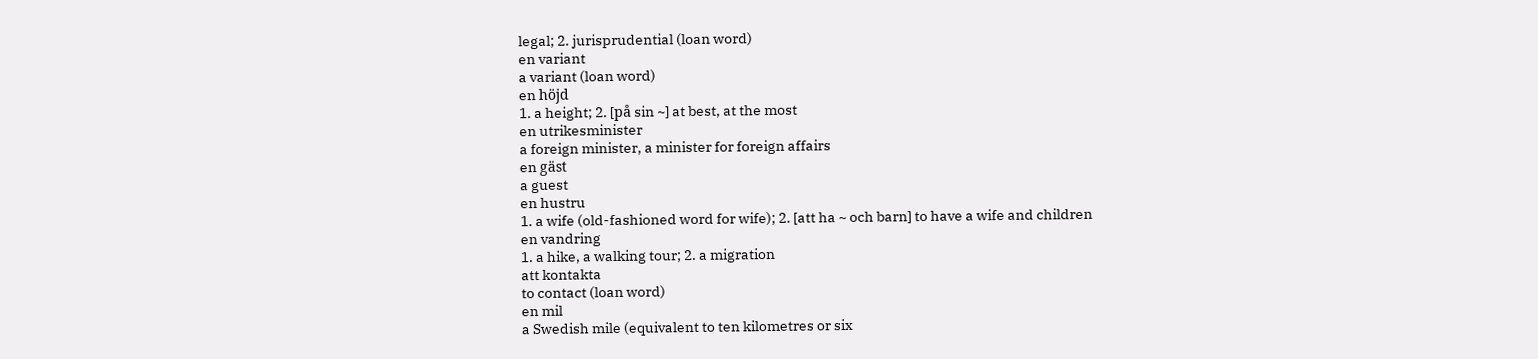legal; 2. jurisprudential (loan word)
en variant
a variant (loan word)
en höjd
1. a height; 2. [på sin ~] at best, at the most
en utrikesminister
a foreign minister, a minister for foreign affairs
en gäst
a guest
en hustru
1. a wife (old-fashioned word for wife); 2. [att ha ~ och barn] to have a wife and children
en vandring
1. a hike, a walking tour; 2. a migration
att kontakta
to contact (loan word)
en mil
a Swedish mile (equivalent to ten kilometres or six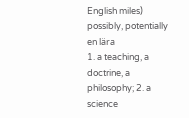English miles)
possibly, potentially
en lära
1. a teaching, a doctrine, a philosophy; 2. a science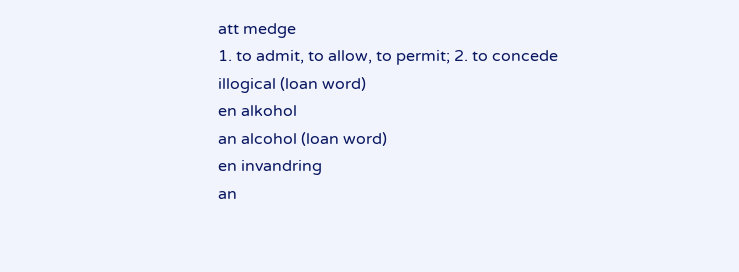att medge
1. to admit, to allow, to permit; 2. to concede
illogical (loan word)
en alkohol
an alcohol (loan word)
en invandring
an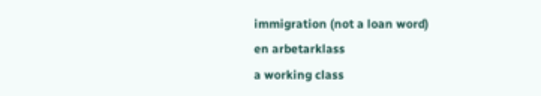immigration (not a loan word)
en arbetarklass
a working class